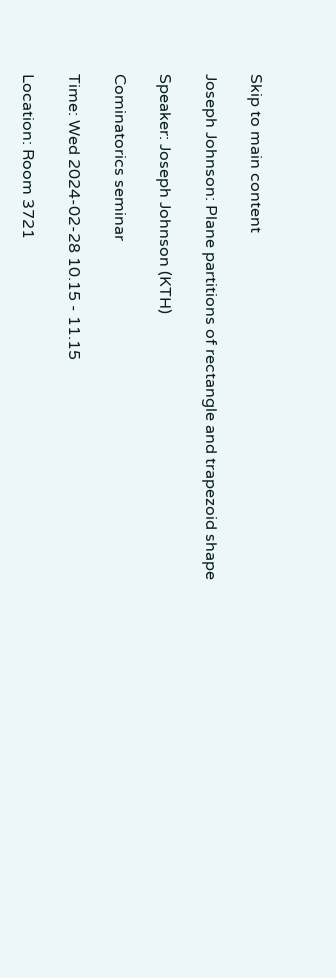Skip to main content

Joseph Johnson: Plane partitions of rectangle and trapezoid shape

Speaker: Joseph Johnson (KTH)

Cominatorics seminar

Time: Wed 2024-02-28 10.15 - 11.15

Location: Room 3721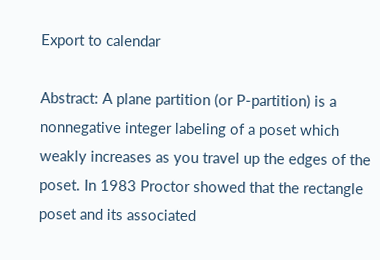Export to calendar

Abstract: A plane partition (or P-partition) is a nonnegative integer labeling of a poset which weakly increases as you travel up the edges of the poset. In 1983 Proctor showed that the rectangle poset and its associated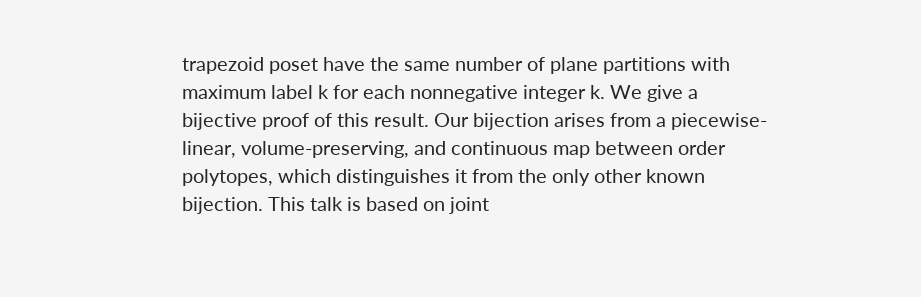trapezoid poset have the same number of plane partitions with maximum label k for each nonnegative integer k. We give a bijective proof of this result. Our bijection arises from a piecewise-linear, volume-preserving, and continuous map between order polytopes, which distinguishes it from the only other known bijection. This talk is based on joint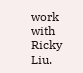work with Ricky Liu.